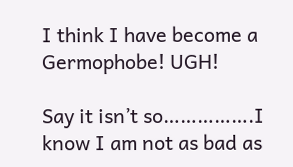I think I have become a Germophobe! UGH!

Say it isn’t so…………….I know I am not as bad as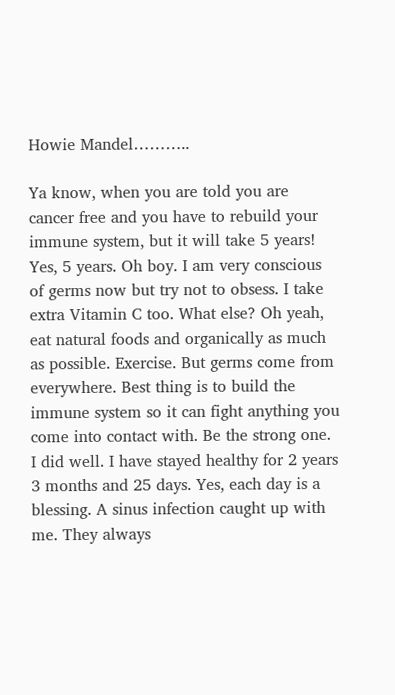Howie Mandel………..

Ya know, when you are told you are cancer free and you have to rebuild your immune system, but it will take 5 years! Yes, 5 years. Oh boy. I am very conscious of germs now but try not to obsess. I take extra Vitamin C too. What else? Oh yeah, eat natural foods and organically as much as possible. Exercise. But germs come from everywhere. Best thing is to build the immune system so it can fight anything you come into contact with. Be the strong one. I did well. I have stayed healthy for 2 years 3 months and 25 days. Yes, each day is a blessing. A sinus infection caught up with me. They always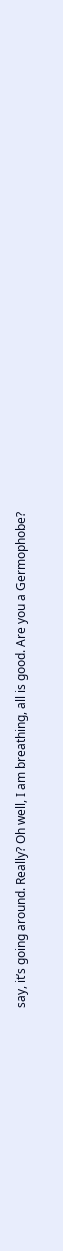say, it’s going around. Really? Oh well, I am breathing, all is good. Are you a Germophobe?